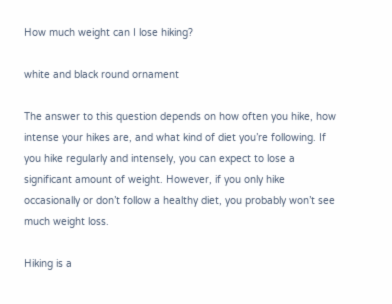How much weight can I lose hiking?

white and black round ornament

The answer to this question depends on how often you hike, how intense your hikes are, and what kind of diet you’re following. If you hike regularly and intensely, you can expect to lose a significant amount of weight. However, if you only hike occasionally or don’t follow a healthy diet, you probably won’t see much weight loss.

Hiking is a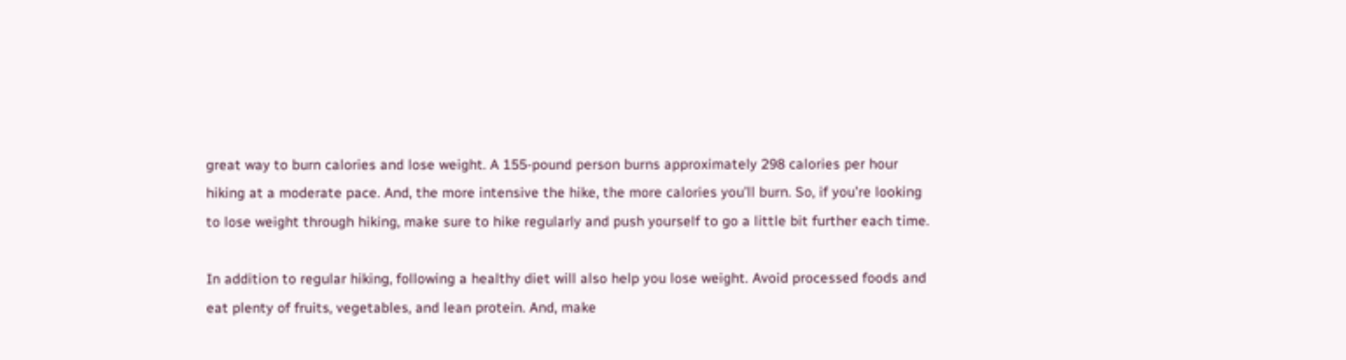great way to burn calories and lose weight. A 155-pound person burns approximately 298 calories per hour hiking at a moderate pace. And, the more intensive the hike, the more calories you’ll burn. So, if you’re looking to lose weight through hiking, make sure to hike regularly and push yourself to go a little bit further each time.

In addition to regular hiking, following a healthy diet will also help you lose weight. Avoid processed foods and eat plenty of fruits, vegetables, and lean protein. And, make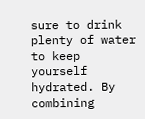sure to drink plenty of water to keep yourself hydrated. By combining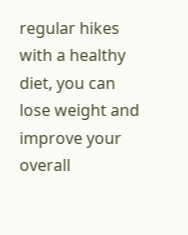regular hikes with a healthy diet, you can lose weight and improve your overall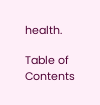health.

Table of Contents